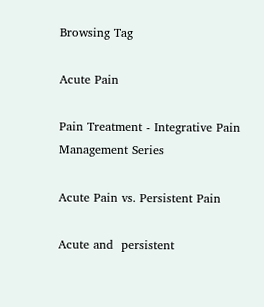Browsing Tag

Acute Pain

Pain Treatment - Integrative Pain Management Series

Acute Pain vs. Persistent Pain

Acute and  persistent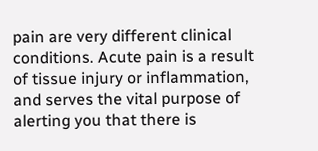pain are very different clinical conditions. Acute pain is a result of tissue injury or inflammation, and serves the vital purpose of alerting you that there is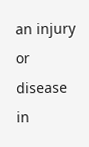an injury or disease in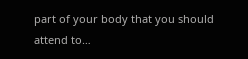part of your body that you should attend to…